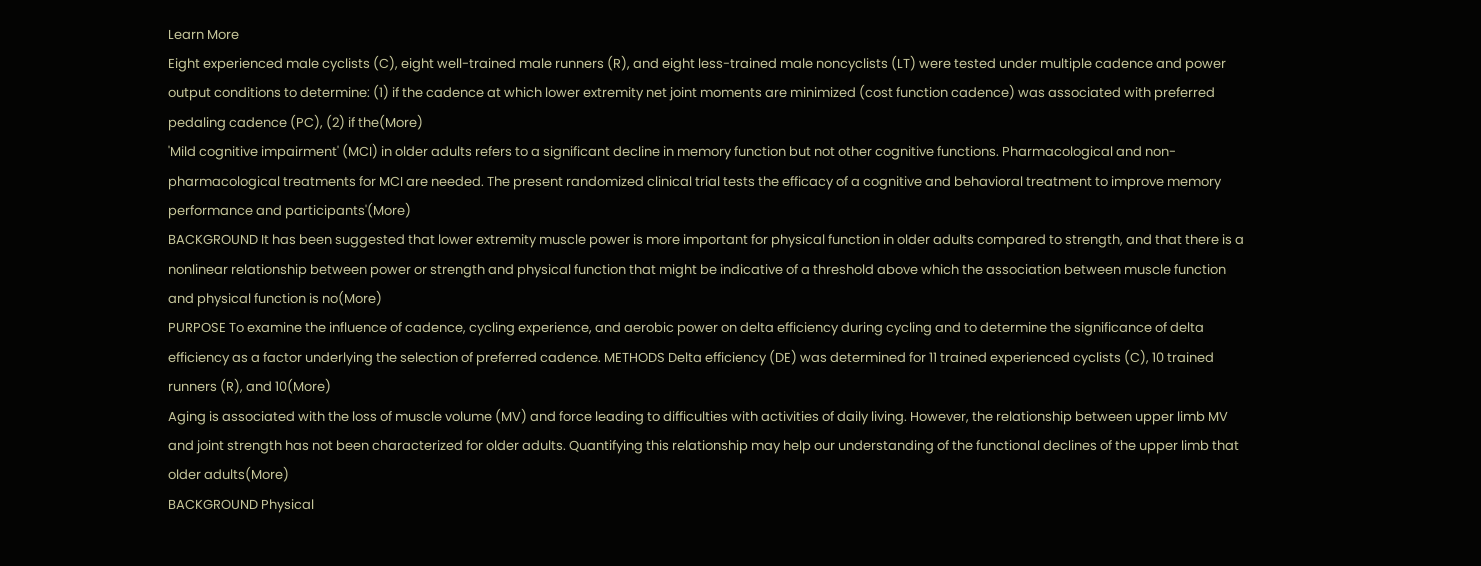Learn More
Eight experienced male cyclists (C), eight well-trained male runners (R), and eight less-trained male noncyclists (LT) were tested under multiple cadence and power output conditions to determine: (1) if the cadence at which lower extremity net joint moments are minimized (cost function cadence) was associated with preferred pedaling cadence (PC), (2) if the(More)
'Mild cognitive impairment' (MCI) in older adults refers to a significant decline in memory function but not other cognitive functions. Pharmacological and non-pharmacological treatments for MCI are needed. The present randomized clinical trial tests the efficacy of a cognitive and behavioral treatment to improve memory performance and participants'(More)
BACKGROUND It has been suggested that lower extremity muscle power is more important for physical function in older adults compared to strength, and that there is a nonlinear relationship between power or strength and physical function that might be indicative of a threshold above which the association between muscle function and physical function is no(More)
PURPOSE To examine the influence of cadence, cycling experience, and aerobic power on delta efficiency during cycling and to determine the significance of delta efficiency as a factor underlying the selection of preferred cadence. METHODS Delta efficiency (DE) was determined for 11 trained experienced cyclists (C), 10 trained runners (R), and 10(More)
Aging is associated with the loss of muscle volume (MV) and force leading to difficulties with activities of daily living. However, the relationship between upper limb MV and joint strength has not been characterized for older adults. Quantifying this relationship may help our understanding of the functional declines of the upper limb that older adults(More)
BACKGROUND Physical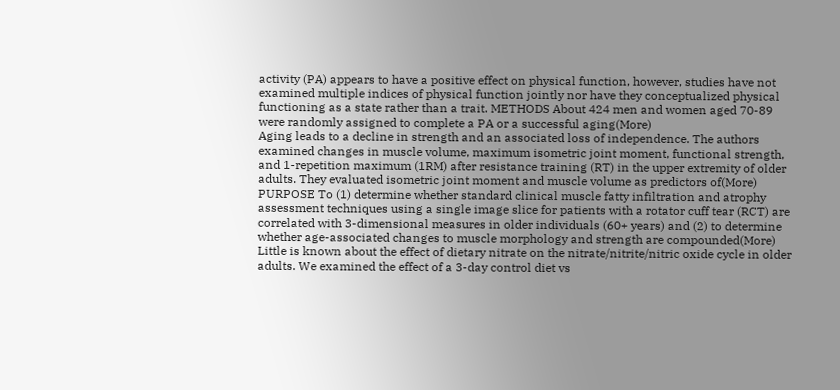activity (PA) appears to have a positive effect on physical function, however, studies have not examined multiple indices of physical function jointly nor have they conceptualized physical functioning as a state rather than a trait. METHODS About 424 men and women aged 70-89 were randomly assigned to complete a PA or a successful aging(More)
Aging leads to a decline in strength and an associated loss of independence. The authors examined changes in muscle volume, maximum isometric joint moment, functional strength, and 1-repetition maximum (1RM) after resistance training (RT) in the upper extremity of older adults. They evaluated isometric joint moment and muscle volume as predictors of(More)
PURPOSE To (1) determine whether standard clinical muscle fatty infiltration and atrophy assessment techniques using a single image slice for patients with a rotator cuff tear (RCT) are correlated with 3-dimensional measures in older individuals (60+ years) and (2) to determine whether age-associated changes to muscle morphology and strength are compounded(More)
Little is known about the effect of dietary nitrate on the nitrate/nitrite/nitric oxide cycle in older adults. We examined the effect of a 3-day control diet vs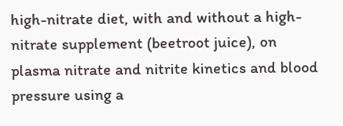high-nitrate diet, with and without a high-nitrate supplement (beetroot juice), on plasma nitrate and nitrite kinetics and blood pressure using a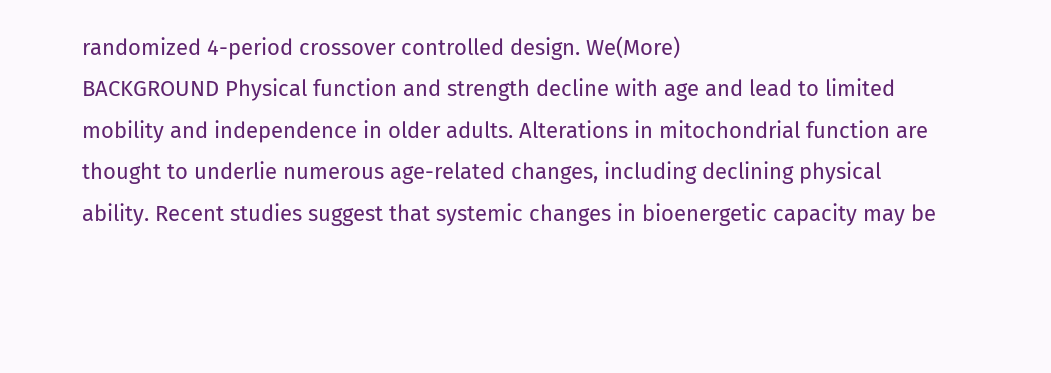randomized 4-period crossover controlled design. We(More)
BACKGROUND Physical function and strength decline with age and lead to limited mobility and independence in older adults. Alterations in mitochondrial function are thought to underlie numerous age-related changes, including declining physical ability. Recent studies suggest that systemic changes in bioenergetic capacity may be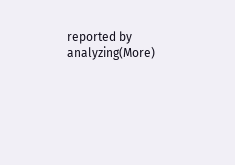reported by analyzing(More)